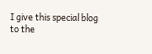I give this special blog to the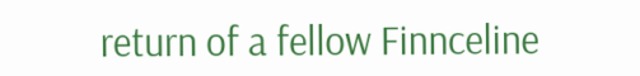return of a fellow Finnceline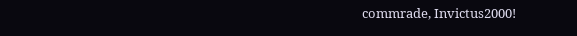commrade, Invictus2000!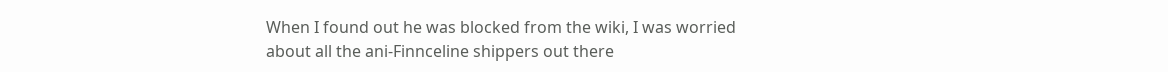When I found out he was blocked from the wiki, I was worried about all the ani-Finnceline shippers out there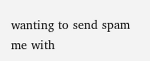wanting to send spam me with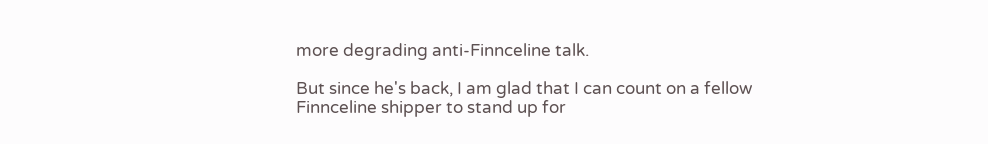more degrading anti-Finnceline talk.

But since he's back, I am glad that I can count on a fellow Finnceline shipper to stand up for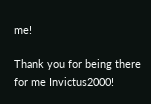me!

Thank you for being there for me Invictus2000!